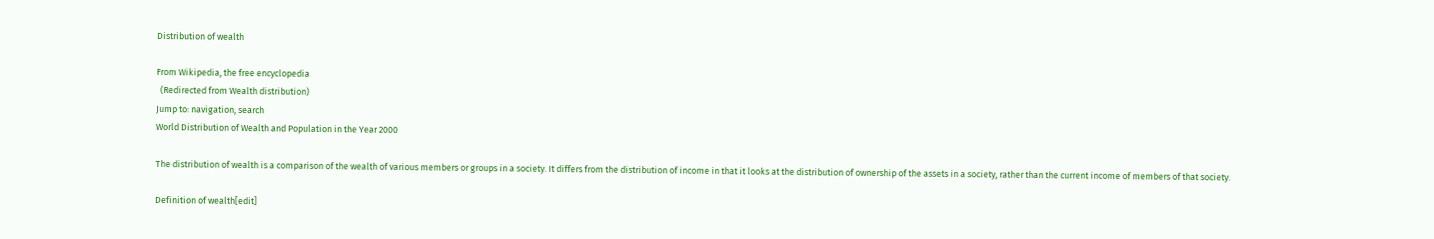Distribution of wealth

From Wikipedia, the free encyclopedia
  (Redirected from Wealth distribution)
Jump to: navigation, search
World Distribution of Wealth and Population in the Year 2000

The distribution of wealth is a comparison of the wealth of various members or groups in a society. It differs from the distribution of income in that it looks at the distribution of ownership of the assets in a society, rather than the current income of members of that society.

Definition of wealth[edit]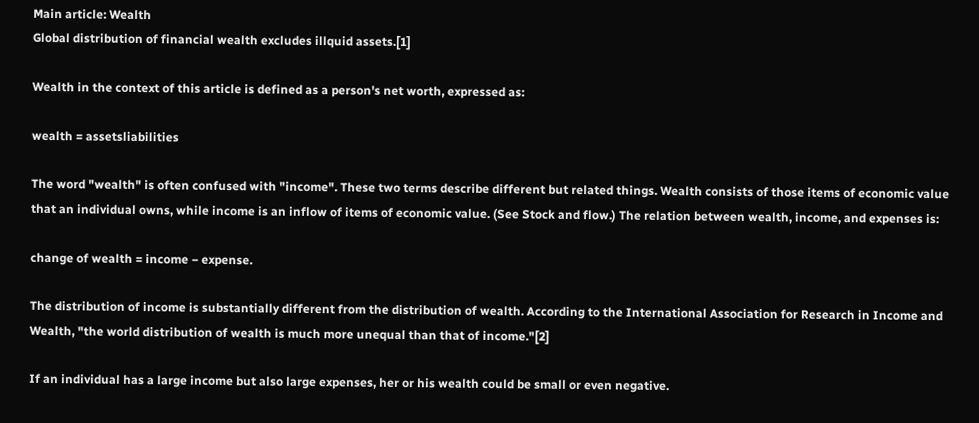Main article: Wealth
Global distribution of financial wealth excludes illquid assets.[1]

Wealth in the context of this article is defined as a person's net worth, expressed as:

wealth = assetsliabilities

The word "wealth" is often confused with "income". These two terms describe different but related things. Wealth consists of those items of economic value that an individual owns, while income is an inflow of items of economic value. (See Stock and flow.) The relation between wealth, income, and expenses is:

change of wealth = income − expense.

The distribution of income is substantially different from the distribution of wealth. According to the International Association for Research in Income and Wealth, "the world distribution of wealth is much more unequal than that of income."[2]

If an individual has a large income but also large expenses, her or his wealth could be small or even negative.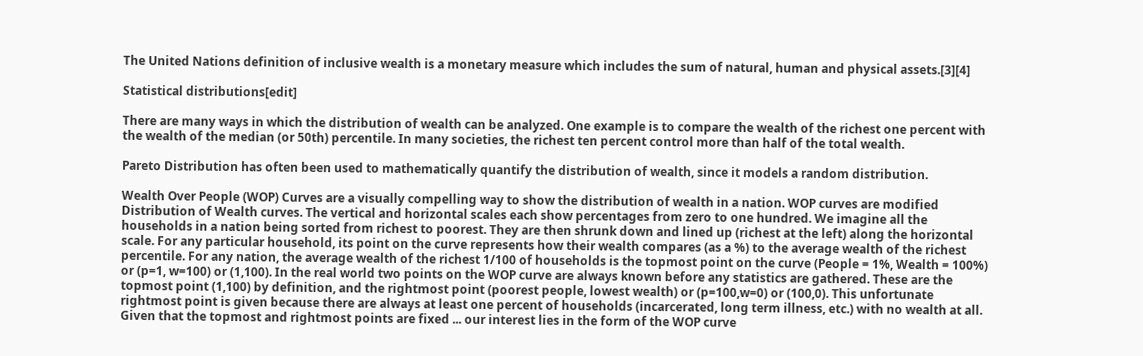The United Nations definition of inclusive wealth is a monetary measure which includes the sum of natural, human and physical assets.[3][4]

Statistical distributions[edit]

There are many ways in which the distribution of wealth can be analyzed. One example is to compare the wealth of the richest one percent with the wealth of the median (or 50th) percentile. In many societies, the richest ten percent control more than half of the total wealth.

Pareto Distribution has often been used to mathematically quantify the distribution of wealth, since it models a random distribution.

Wealth Over People (WOP) Curves are a visually compelling way to show the distribution of wealth in a nation. WOP curves are modified Distribution of Wealth curves. The vertical and horizontal scales each show percentages from zero to one hundred. We imagine all the households in a nation being sorted from richest to poorest. They are then shrunk down and lined up (richest at the left) along the horizontal scale. For any particular household, its point on the curve represents how their wealth compares (as a %) to the average wealth of the richest percentile. For any nation, the average wealth of the richest 1/100 of households is the topmost point on the curve (People = 1%, Wealth = 100%) or (p=1, w=100) or (1,100). In the real world two points on the WOP curve are always known before any statistics are gathered. These are the topmost point (1,100) by definition, and the rightmost point (poorest people, lowest wealth) or (p=100,w=0) or (100,0). This unfortunate rightmost point is given because there are always at least one percent of households (incarcerated, long term illness, etc.) with no wealth at all. Given that the topmost and rightmost points are fixed ... our interest lies in the form of the WOP curve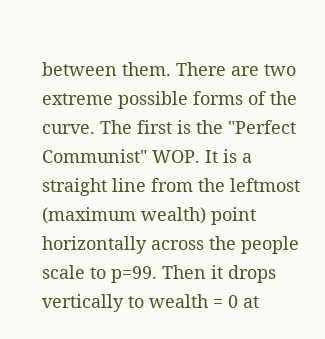between them. There are two extreme possible forms of the curve. The first is the "Perfect Communist" WOP. It is a straight line from the leftmost (maximum wealth) point horizontally across the people scale to p=99. Then it drops vertically to wealth = 0 at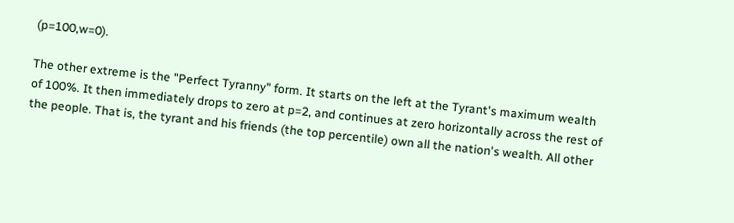(p=100,w=0).

The other extreme is the "Perfect Tyranny" form. It starts on the left at the Tyrant's maximum wealth of 100%. It then immediately drops to zero at p=2, and continues at zero horizontally across the rest of the people. That is, the tyrant and his friends (the top percentile) own all the nation's wealth. All other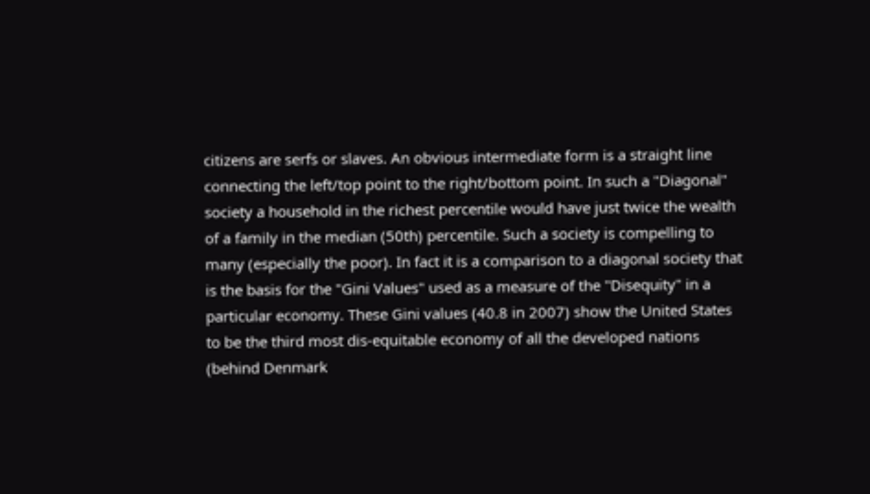citizens are serfs or slaves. An obvious intermediate form is a straight line connecting the left/top point to the right/bottom point. In such a "Diagonal" society a household in the richest percentile would have just twice the wealth of a family in the median (50th) percentile. Such a society is compelling to many (especially the poor). In fact it is a comparison to a diagonal society that is the basis for the "Gini Values" used as a measure of the "Disequity" in a particular economy. These Gini values (40.8 in 2007) show the United States to be the third most dis-equitable economy of all the developed nations (behind Denmark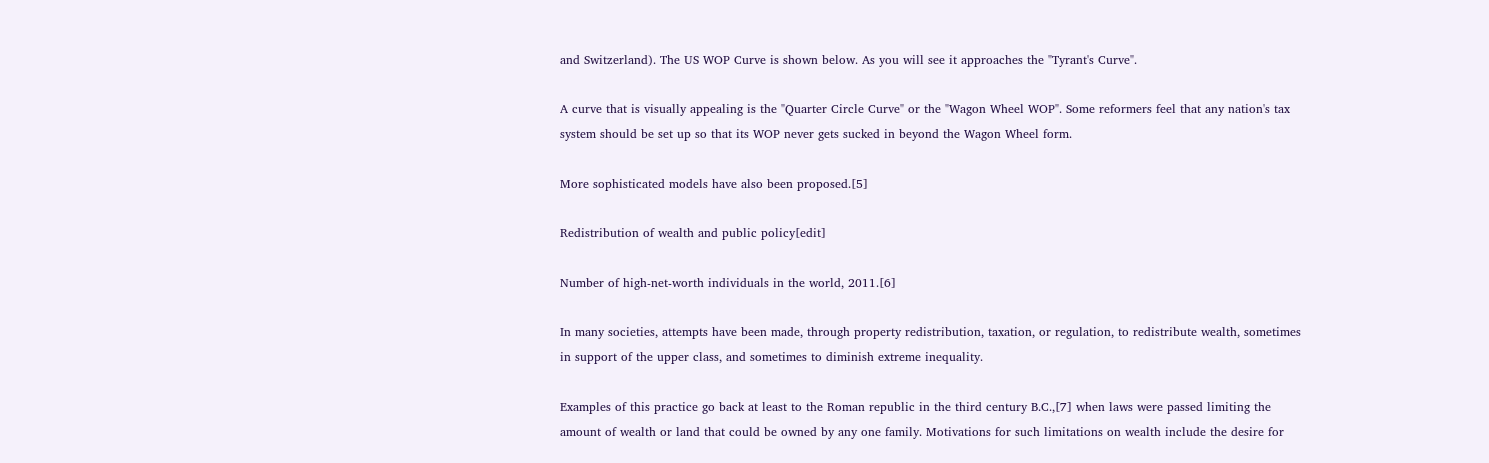and Switzerland). The US WOP Curve is shown below. As you will see it approaches the "Tyrant's Curve".

A curve that is visually appealing is the "Quarter Circle Curve" or the "Wagon Wheel WOP". Some reformers feel that any nation's tax system should be set up so that its WOP never gets sucked in beyond the Wagon Wheel form.

More sophisticated models have also been proposed.[5]

Redistribution of wealth and public policy[edit]

Number of high-net-worth individuals in the world, 2011.[6]

In many societies, attempts have been made, through property redistribution, taxation, or regulation, to redistribute wealth, sometimes in support of the upper class, and sometimes to diminish extreme inequality.

Examples of this practice go back at least to the Roman republic in the third century B.C.,[7] when laws were passed limiting the amount of wealth or land that could be owned by any one family. Motivations for such limitations on wealth include the desire for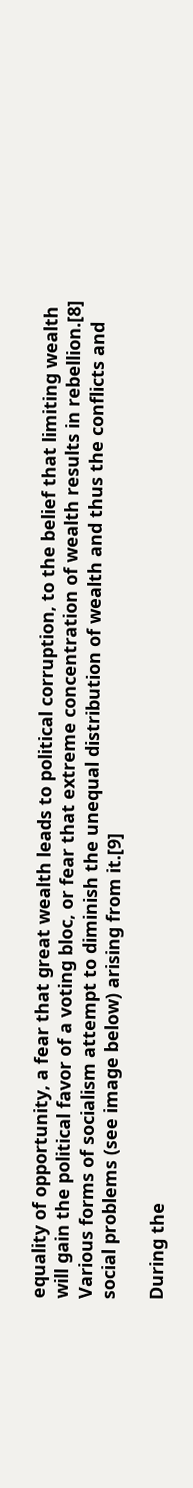equality of opportunity, a fear that great wealth leads to political corruption, to the belief that limiting wealth will gain the political favor of a voting bloc, or fear that extreme concentration of wealth results in rebellion.[8] Various forms of socialism attempt to diminish the unequal distribution of wealth and thus the conflicts and social problems (see image below) arising from it.[9]

During the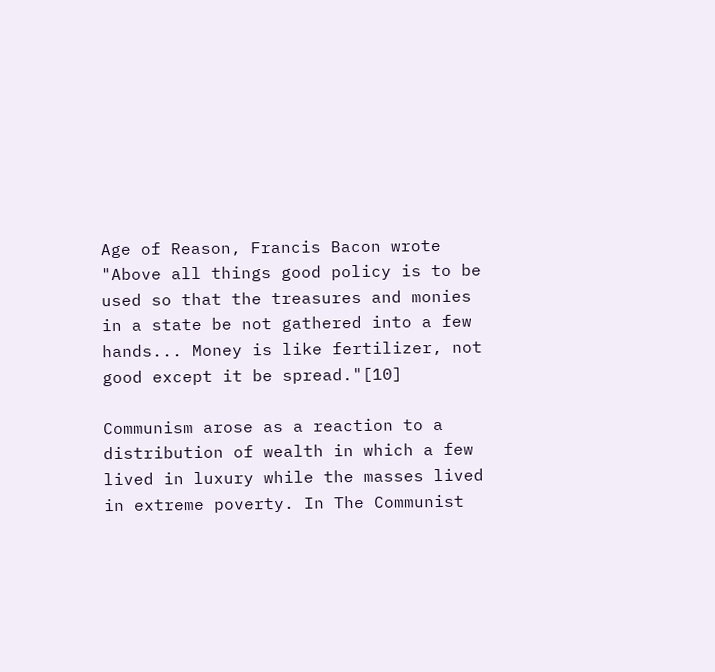Age of Reason, Francis Bacon wrote "Above all things good policy is to be used so that the treasures and monies in a state be not gathered into a few hands... Money is like fertilizer, not good except it be spread."[10]

Communism arose as a reaction to a distribution of wealth in which a few lived in luxury while the masses lived in extreme poverty. In The Communist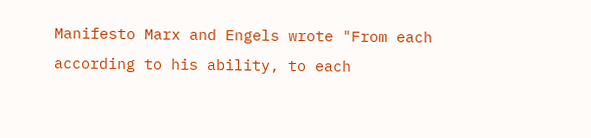Manifesto Marx and Engels wrote "From each according to his ability, to each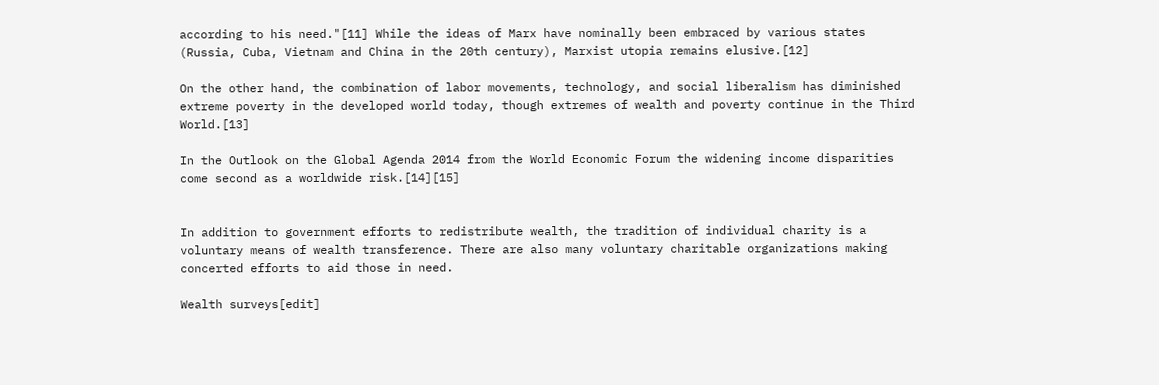according to his need."[11] While the ideas of Marx have nominally been embraced by various states (Russia, Cuba, Vietnam and China in the 20th century), Marxist utopia remains elusive.[12]

On the other hand, the combination of labor movements, technology, and social liberalism has diminished extreme poverty in the developed world today, though extremes of wealth and poverty continue in the Third World.[13]

In the Outlook on the Global Agenda 2014 from the World Economic Forum the widening income disparities come second as a worldwide risk.[14][15]


In addition to government efforts to redistribute wealth, the tradition of individual charity is a voluntary means of wealth transference. There are also many voluntary charitable organizations making concerted efforts to aid those in need.

Wealth surveys[edit]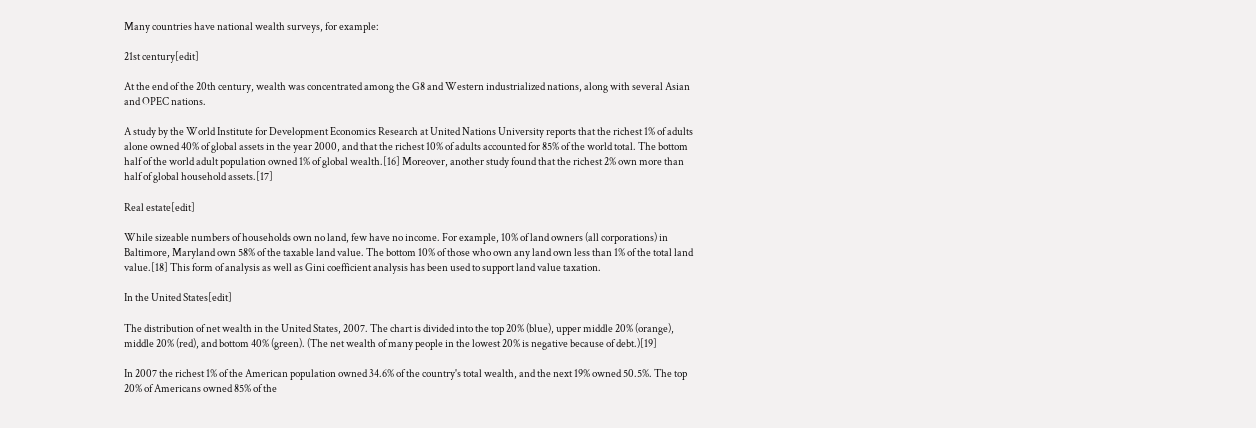Many countries have national wealth surveys, for example:

21st century[edit]

At the end of the 20th century, wealth was concentrated among the G8 and Western industrialized nations, along with several Asian and OPEC nations.

A study by the World Institute for Development Economics Research at United Nations University reports that the richest 1% of adults alone owned 40% of global assets in the year 2000, and that the richest 10% of adults accounted for 85% of the world total. The bottom half of the world adult population owned 1% of global wealth.[16] Moreover, another study found that the richest 2% own more than half of global household assets.[17]

Real estate[edit]

While sizeable numbers of households own no land, few have no income. For example, 10% of land owners (all corporations) in Baltimore, Maryland own 58% of the taxable land value. The bottom 10% of those who own any land own less than 1% of the total land value.[18] This form of analysis as well as Gini coefficient analysis has been used to support land value taxation.

In the United States[edit]

The distribution of net wealth in the United States, 2007. The chart is divided into the top 20% (blue), upper middle 20% (orange), middle 20% (red), and bottom 40% (green). (The net wealth of many people in the lowest 20% is negative because of debt.)[19]

In 2007 the richest 1% of the American population owned 34.6% of the country's total wealth, and the next 19% owned 50.5%. The top 20% of Americans owned 85% of the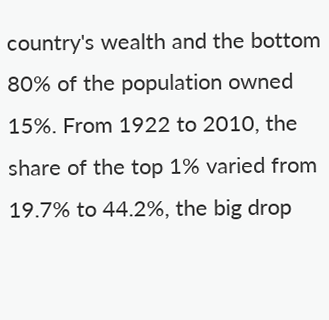country's wealth and the bottom 80% of the population owned 15%. From 1922 to 2010, the share of the top 1% varied from 19.7% to 44.2%, the big drop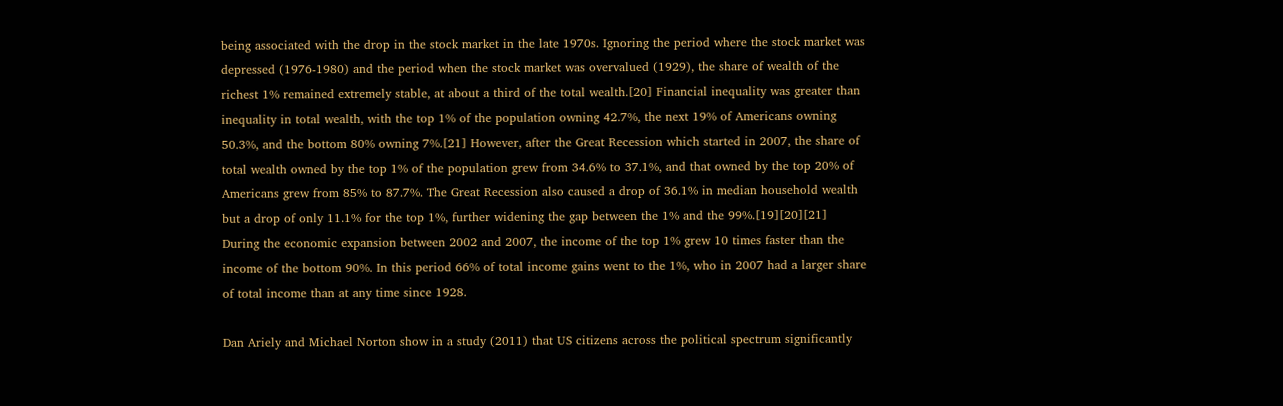being associated with the drop in the stock market in the late 1970s. Ignoring the period where the stock market was depressed (1976-1980) and the period when the stock market was overvalued (1929), the share of wealth of the richest 1% remained extremely stable, at about a third of the total wealth.[20] Financial inequality was greater than inequality in total wealth, with the top 1% of the population owning 42.7%, the next 19% of Americans owning 50.3%, and the bottom 80% owning 7%.[21] However, after the Great Recession which started in 2007, the share of total wealth owned by the top 1% of the population grew from 34.6% to 37.1%, and that owned by the top 20% of Americans grew from 85% to 87.7%. The Great Recession also caused a drop of 36.1% in median household wealth but a drop of only 11.1% for the top 1%, further widening the gap between the 1% and the 99%.[19][20][21] During the economic expansion between 2002 and 2007, the income of the top 1% grew 10 times faster than the income of the bottom 90%. In this period 66% of total income gains went to the 1%, who in 2007 had a larger share of total income than at any time since 1928.

Dan Ariely and Michael Norton show in a study (2011) that US citizens across the political spectrum significantly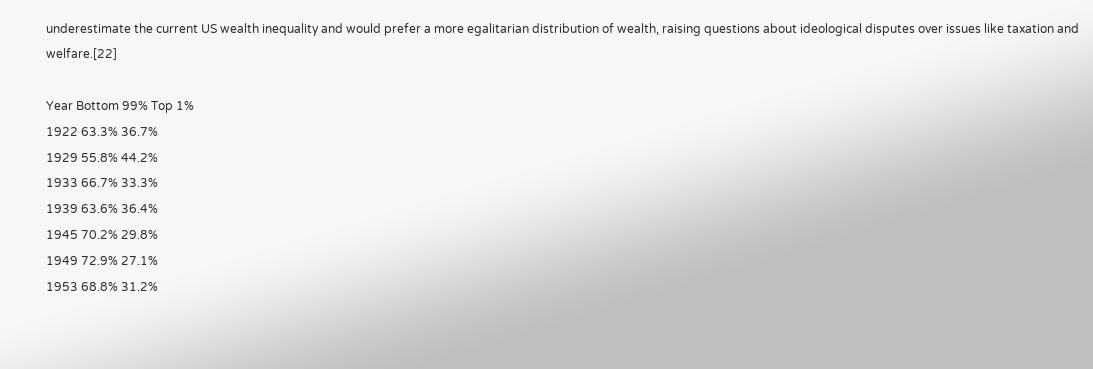underestimate the current US wealth inequality and would prefer a more egalitarian distribution of wealth, raising questions about ideological disputes over issues like taxation and welfare.[22]

Year Bottom 99% Top 1%
1922 63.3% 36.7%
1929 55.8% 44.2%
1933 66.7% 33.3%
1939 63.6% 36.4%
1945 70.2% 29.8%
1949 72.9% 27.1%
1953 68.8% 31.2%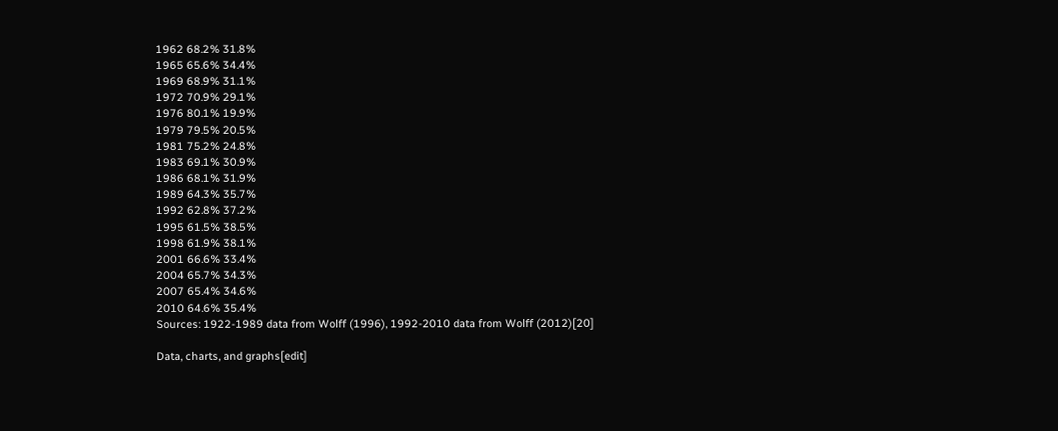1962 68.2% 31.8%
1965 65.6% 34.4%
1969 68.9% 31.1%
1972 70.9% 29.1%
1976 80.1% 19.9%
1979 79.5% 20.5%
1981 75.2% 24.8%
1983 69.1% 30.9%
1986 68.1% 31.9%
1989 64.3% 35.7%
1992 62.8% 37.2%
1995 61.5% 38.5%
1998 61.9% 38.1%
2001 66.6% 33.4%
2004 65.7% 34.3%
2007 65.4% 34.6%
2010 64.6% 35.4%
Sources: 1922-1989 data from Wolff (1996), 1992-2010 data from Wolff (2012)[20]

Data, charts, and graphs[edit]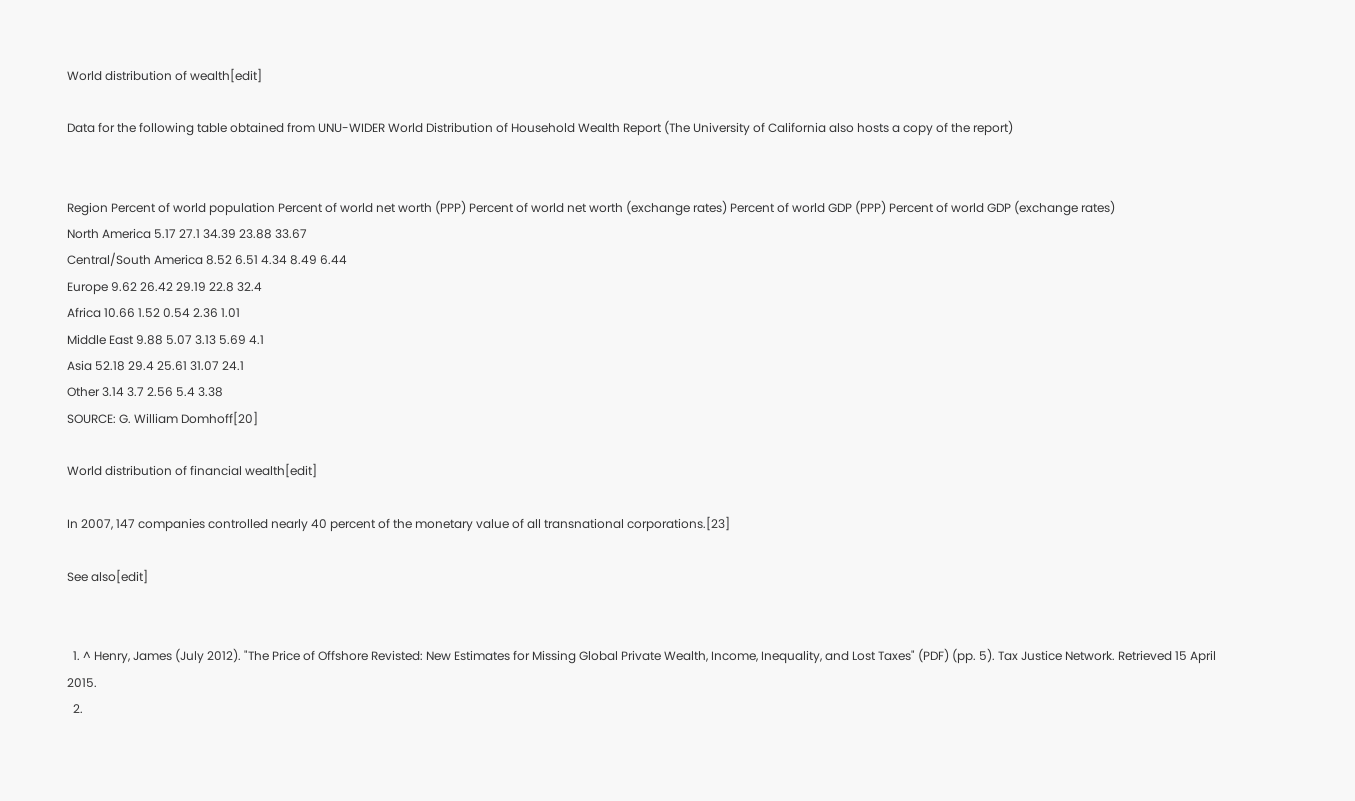World distribution of wealth[edit]

Data for the following table obtained from UNU-WIDER World Distribution of Household Wealth Report (The University of California also hosts a copy of the report)


Region Percent of world population Percent of world net worth (PPP) Percent of world net worth (exchange rates) Percent of world GDP (PPP) Percent of world GDP (exchange rates)
North America 5.17 27.1 34.39 23.88 33.67
Central/South America 8.52 6.51 4.34 8.49 6.44
Europe 9.62 26.42 29.19 22.8 32.4
Africa 10.66 1.52 0.54 2.36 1.01
Middle East 9.88 5.07 3.13 5.69 4.1
Asia 52.18 29.4 25.61 31.07 24.1
Other 3.14 3.7 2.56 5.4 3.38
SOURCE: G. William Domhoff[20]

World distribution of financial wealth[edit]

In 2007, 147 companies controlled nearly 40 percent of the monetary value of all transnational corporations.[23]

See also[edit]


  1. ^ Henry, James (July 2012). "The Price of Offshore Revisted: New Estimates for Missing Global Private Wealth, Income, Inequality, and Lost Taxes" (PDF) (pp. 5). Tax Justice Network. Retrieved 15 April 2015.
  2.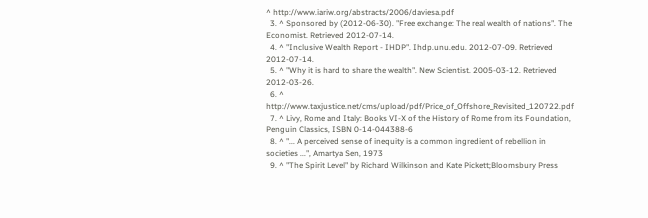^ http://www.iariw.org/abstracts/2006/daviesa.pdf
  3. ^ Sponsored by (2012-06-30). "Free exchange: The real wealth of nations". The Economist. Retrieved 2012-07-14.
  4. ^ "Inclusive Wealth Report - IHDP". Ihdp.unu.edu. 2012-07-09. Retrieved 2012-07-14.
  5. ^ "Why it is hard to share the wealth". New Scientist. 2005-03-12. Retrieved 2012-03-26.
  6. ^ http://www.taxjustice.net/cms/upload/pdf/Price_of_Offshore_Revisited_120722.pdf
  7. ^ Livy, Rome and Italy: Books VI-X of the History of Rome from its Foundation, Penguin Classics, ISBN 0-14-044388-6
  8. ^ "... A perceived sense of inequity is a common ingredient of rebellion in societies ...", Amartya Sen, 1973
  9. ^ "The Spirit Level" by Richard Wilkinson and Kate Pickett;Bloomsbury Press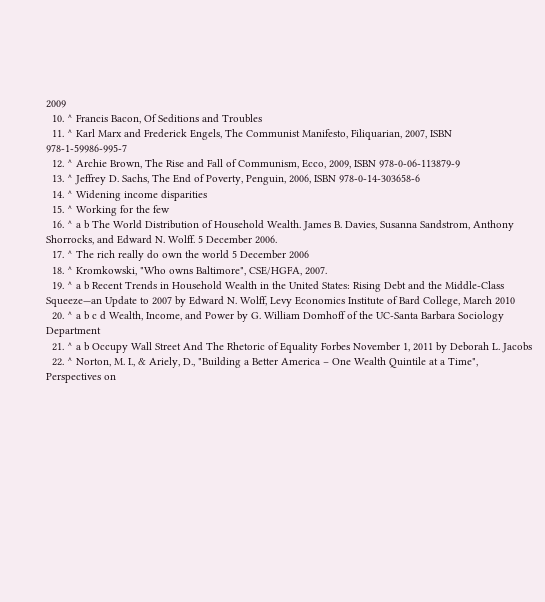2009
  10. ^ Francis Bacon, Of Seditions and Troubles
  11. ^ Karl Marx and Frederick Engels, The Communist Manifesto, Filiquarian, 2007, ISBN 978-1-59986-995-7
  12. ^ Archie Brown, The Rise and Fall of Communism, Ecco, 2009, ISBN 978-0-06-113879-9
  13. ^ Jeffrey D. Sachs, The End of Poverty, Penguin, 2006, ISBN 978-0-14-303658-6
  14. ^ Widening income disparities
  15. ^ Working for the few
  16. ^ a b The World Distribution of Household Wealth. James B. Davies, Susanna Sandstrom, Anthony Shorrocks, and Edward N. Wolff. 5 December 2006.
  17. ^ The rich really do own the world 5 December 2006
  18. ^ Kromkowski, "Who owns Baltimore", CSE/HGFA, 2007.
  19. ^ a b Recent Trends in Household Wealth in the United States: Rising Debt and the Middle-Class Squeeze—an Update to 2007 by Edward N. Wolff, Levy Economics Institute of Bard College, March 2010
  20. ^ a b c d Wealth, Income, and Power by G. William Domhoff of the UC-Santa Barbara Sociology Department
  21. ^ a b Occupy Wall Street And The Rhetoric of Equality Forbes November 1, 2011 by Deborah L. Jacobs
  22. ^ Norton, M. I., & Ariely, D., "Building a Better America – One Wealth Quintile at a Time", Perspectives on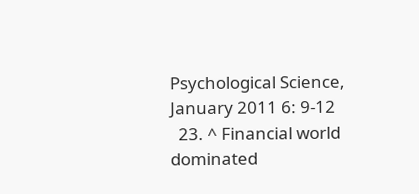Psychological Science, January 2011 6: 9-12
  23. ^ Financial world dominated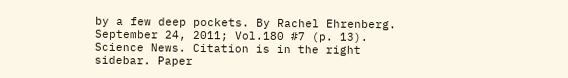by a few deep pockets. By Rachel Ehrenberg. September 24, 2011; Vol.180 #7 (p. 13). Science News. Citation is in the right sidebar. Paper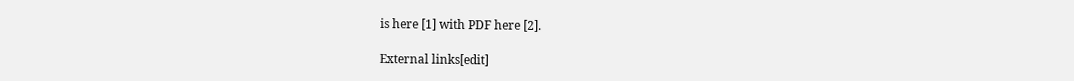is here [1] with PDF here [2].

External links[edit]